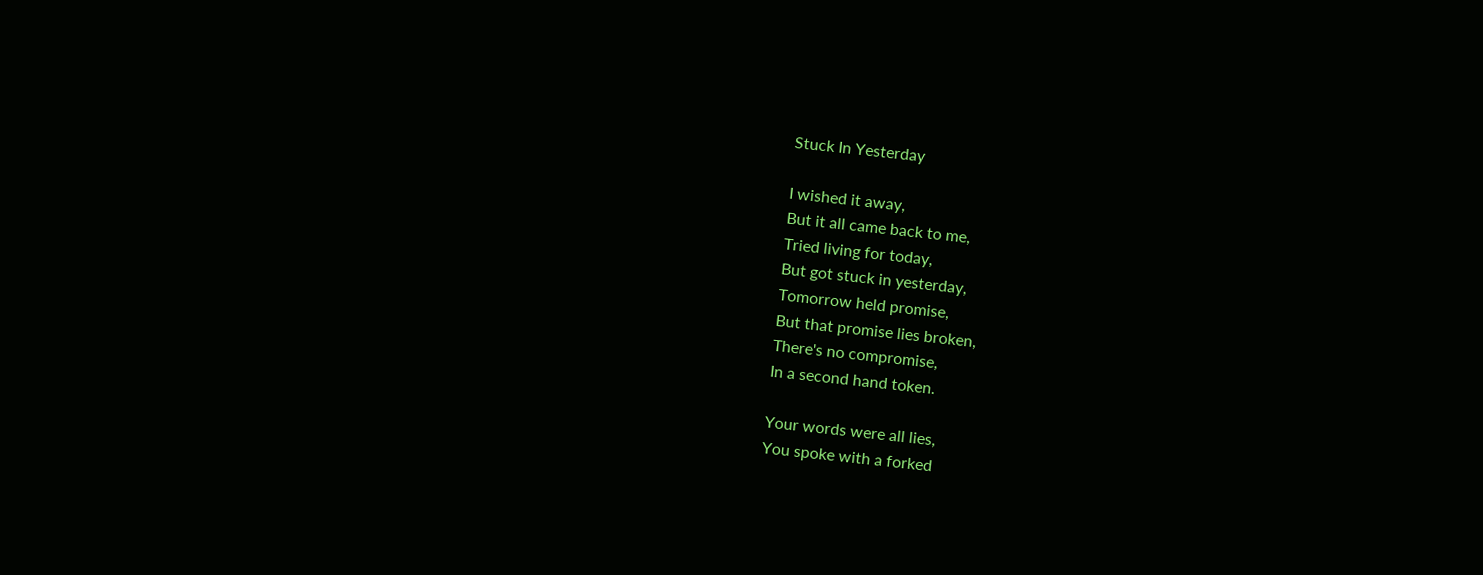Stuck In Yesterday

I wished it away,
But it all came back to me,
Tried living for today,
But got stuck in yesterday,
Tomorrow held promise,
But that promise lies broken,
There's no compromise,
In a second hand token.

Your words were all lies,
You spoke with a forked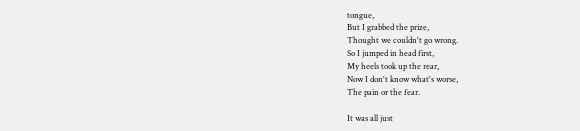tongue,
But I grabbed the prize,
Thought we couldn't go wrong.
So I jumped in head first,
My heels took up the rear,
Now I don't know what's worse,
The pain or the fear.

It was all just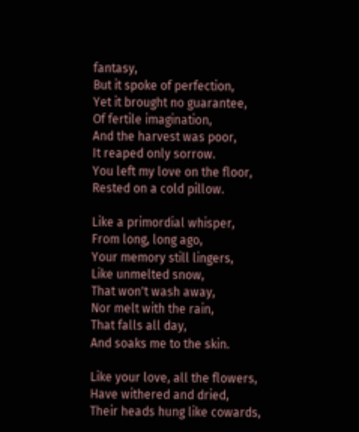fantasy,
But it spoke of perfection,
Yet it brought no guarantee,
Of fertile imagination,
And the harvest was poor,
It reaped only sorrow.
You left my love on the floor,
Rested on a cold pillow.

Like a primordial whisper,
From long, long ago,
Your memory still lingers,
Like unmelted snow,
That won't wash away,
Nor melt with the rain,
That falls all day,
And soaks me to the skin.

Like your love, all the flowers,
Have withered and dried,
Their heads hung like cowards,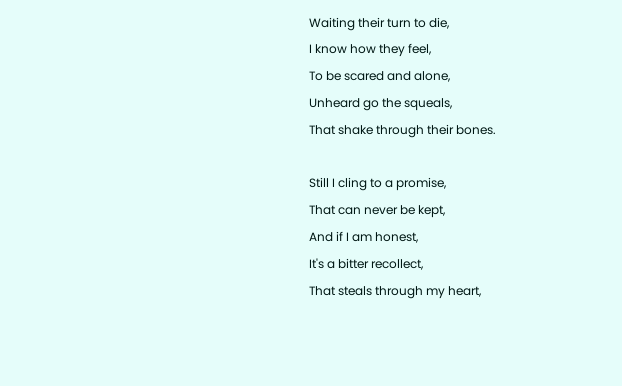Waiting their turn to die,
I know how they feel,
To be scared and alone,
Unheard go the squeals,
That shake through their bones.

Still I cling to a promise,
That can never be kept,
And if I am honest,
It's a bitter recollect,
That steals through my heart,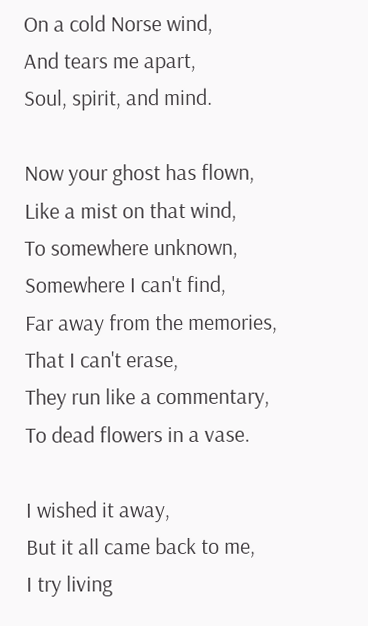On a cold Norse wind,
And tears me apart,
Soul, spirit, and mind.

Now your ghost has flown,
Like a mist on that wind,
To somewhere unknown,
Somewhere I can't find,
Far away from the memories,
That I can't erase,
They run like a commentary,
To dead flowers in a vase.

I wished it away,
But it all came back to me,
I try living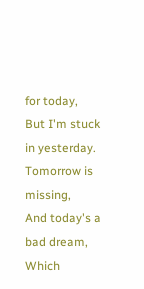for today,
But I'm stuck in yesterday.
Tomorrow is missing,
And today's a bad dream,
Which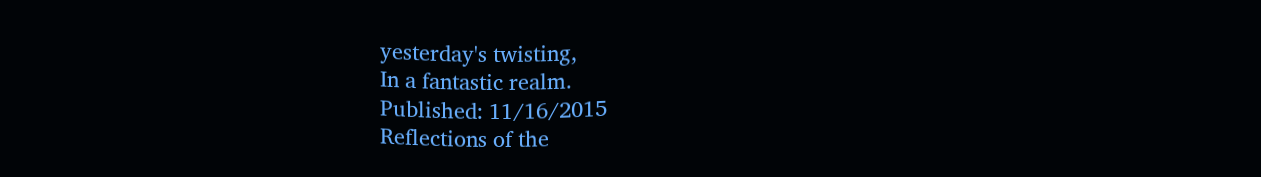yesterday's twisting,
In a fantastic realm.
Published: 11/16/2015
Reflections of the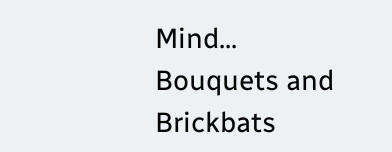Mind...
Bouquets and Brickbats